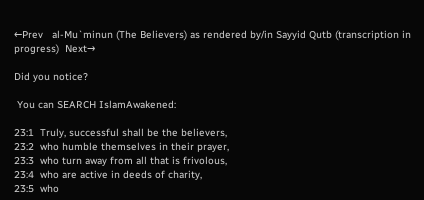←Prev   al-Mu`minun (The Believers) as rendered by/in Sayyid Qutb (transcription in progress)  Next→

Did you notice?

 You can SEARCH IslamAwakened:

23:1  Truly, successful shall be the believers,
23:2  who humble themselves in their prayer,
23:3  who turn away from all that is frivolous,
23:4  who are active in deeds of charity,
23:5  who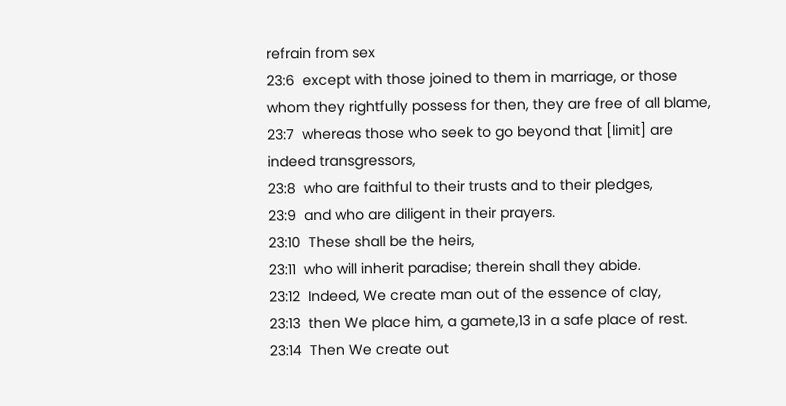refrain from sex
23:6  except with those joined to them in marriage, or those whom they rightfully possess for then, they are free of all blame,
23:7  whereas those who seek to go beyond that [limit] are indeed transgressors,
23:8  who are faithful to their trusts and to their pledges,
23:9  and who are diligent in their prayers.
23:10  These shall be the heirs,
23:11  who will inherit paradise; therein shall they abide.
23:12  Indeed, We create man out of the essence of clay,
23:13  then We place him, a gamete,13 in a safe place of rest.
23:14  Then We create out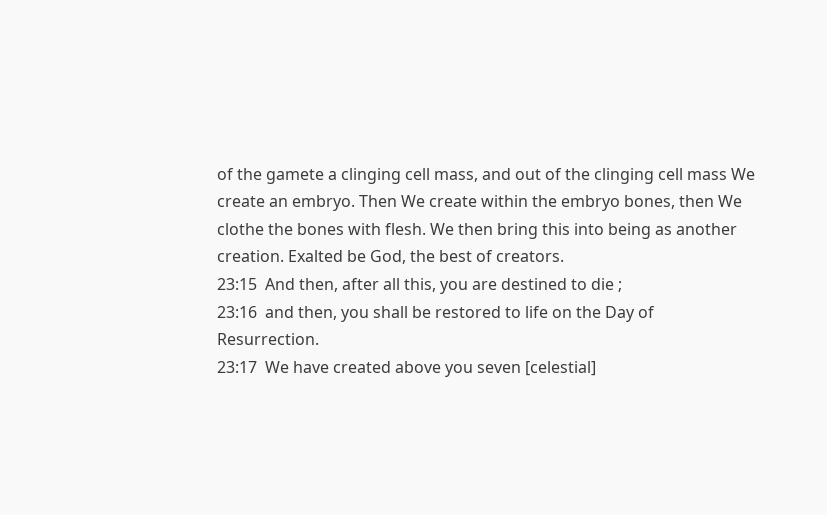of the gamete a clinging cell mass, and out of the clinging cell mass We create an embryo. Then We create within the embryo bones, then We clothe the bones with flesh. We then bring this into being as another creation. Exalted be God, the best of creators.
23:15  And then, after all this, you are destined to die ;
23:16  and then, you shall be restored to life on the Day of Resurrection.
23:17  We have created above you seven [celestial]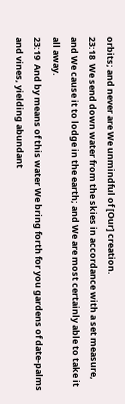orbits; and never are We unmindful of [Our] creation.
23:18  We send down water from the skies in accordance with a set measure, and We cause it to lodge in the earth; and We are most certainly able to take it all away.
23:19  And by means of this water We bring forth for you gardens of date-palms and vines, yielding abundant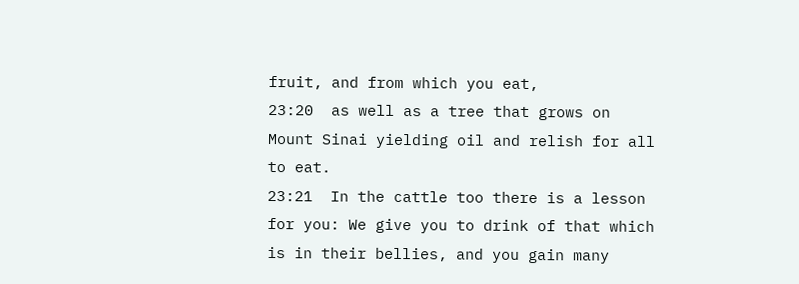fruit, and from which you eat,
23:20  as well as a tree that grows on Mount Sinai yielding oil and relish for all to eat.
23:21  In the cattle too there is a lesson for you: We give you to drink of that which is in their bellies, and you gain many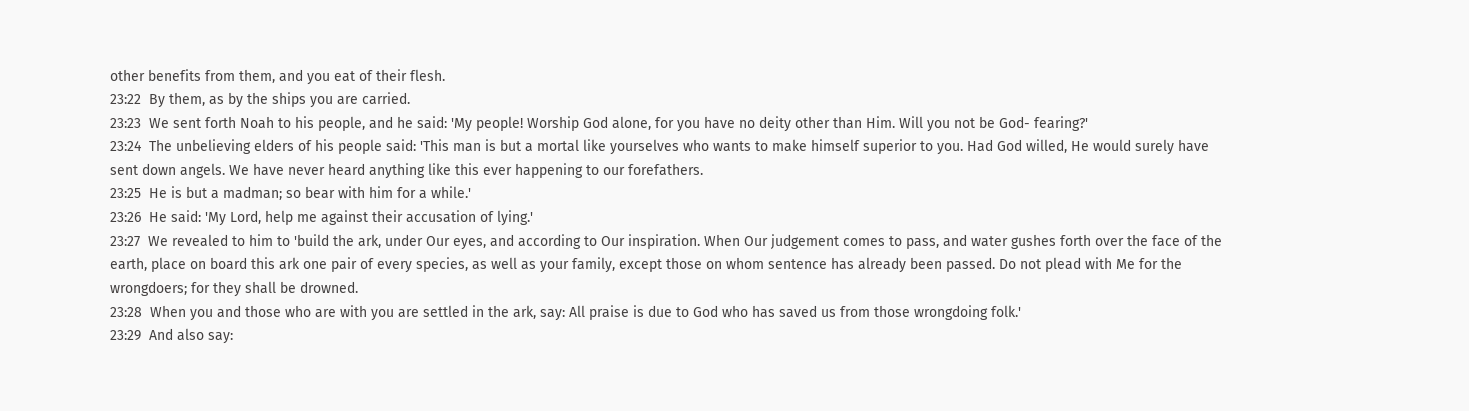other benefits from them, and you eat of their flesh.
23:22  By them, as by the ships you are carried.
23:23  We sent forth Noah to his people, and he said: 'My people! Worship God alone, for you have no deity other than Him. Will you not be God- fearing?'
23:24  The unbelieving elders of his people said: 'This man is but a mortal like yourselves who wants to make himself superior to you. Had God willed, He would surely have sent down angels. We have never heard anything like this ever happening to our forefathers.
23:25  He is but a madman; so bear with him for a while.'
23:26  He said: 'My Lord, help me against their accusation of lying.'
23:27  We revealed to him to 'build the ark, under Our eyes, and according to Our inspiration. When Our judgement comes to pass, and water gushes forth over the face of the earth, place on board this ark one pair of every species, as well as your family, except those on whom sentence has already been passed. Do not plead with Me for the wrongdoers; for they shall be drowned.
23:28  When you and those who are with you are settled in the ark, say: All praise is due to God who has saved us from those wrongdoing folk.'
23:29  And also say: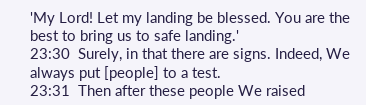'My Lord! Let my landing be blessed. You are the best to bring us to safe landing.'
23:30  Surely, in that there are signs. Indeed, We always put [people] to a test.
23:31  Then after these people We raised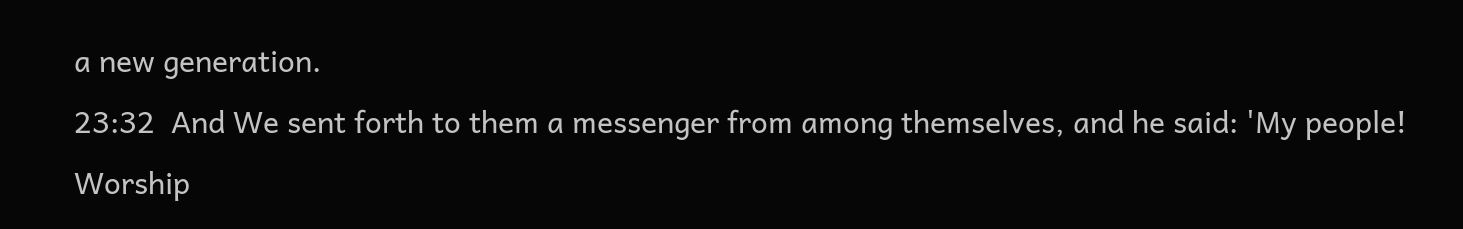a new generation.
23:32  And We sent forth to them a messenger from among themselves, and he said: 'My people! Worship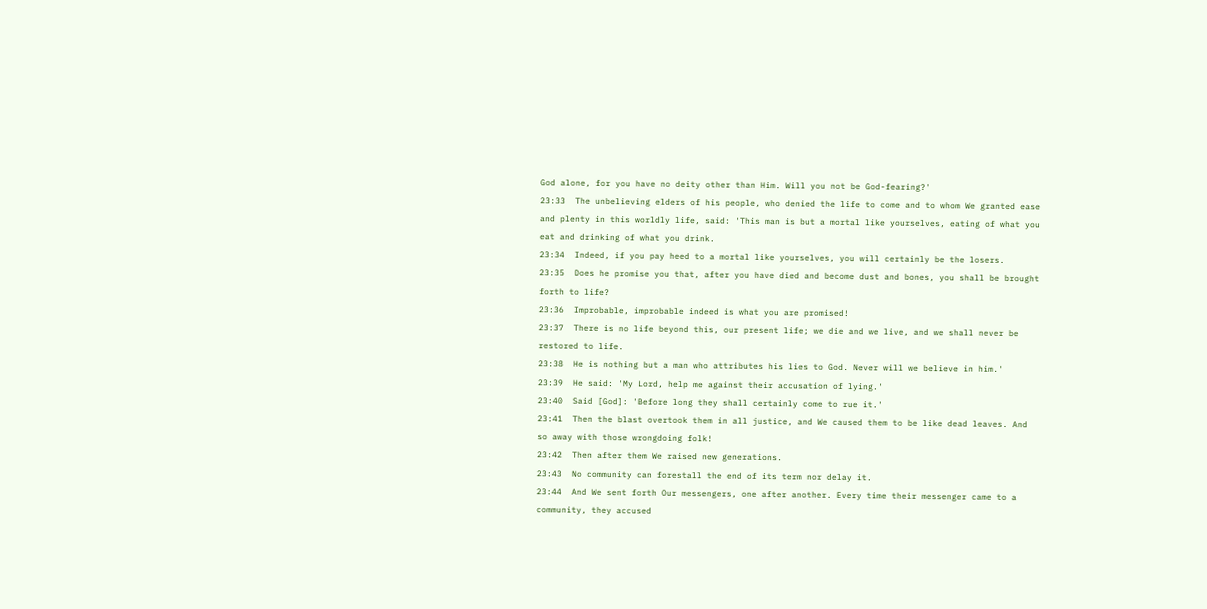God alone, for you have no deity other than Him. Will you not be God-fearing?'
23:33  The unbelieving elders of his people, who denied the life to come and to whom We granted ease and plenty in this worldly life, said: 'This man is but a mortal like yourselves, eating of what you eat and drinking of what you drink.
23:34  Indeed, if you pay heed to a mortal like yourselves, you will certainly be the losers.
23:35  Does he promise you that, after you have died and become dust and bones, you shall be brought forth to life?
23:36  Improbable, improbable indeed is what you are promised!
23:37  There is no life beyond this, our present life; we die and we live, and we shall never be restored to life.
23:38  He is nothing but a man who attributes his lies to God. Never will we believe in him.'
23:39  He said: 'My Lord, help me against their accusation of lying.'
23:40  Said [God]: 'Before long they shall certainly come to rue it.'
23:41  Then the blast overtook them in all justice, and We caused them to be like dead leaves. And so away with those wrongdoing folk!
23:42  Then after them We raised new generations.
23:43  No community can forestall the end of its term nor delay it.
23:44  And We sent forth Our messengers, one after another. Every time their messenger came to a community, they accused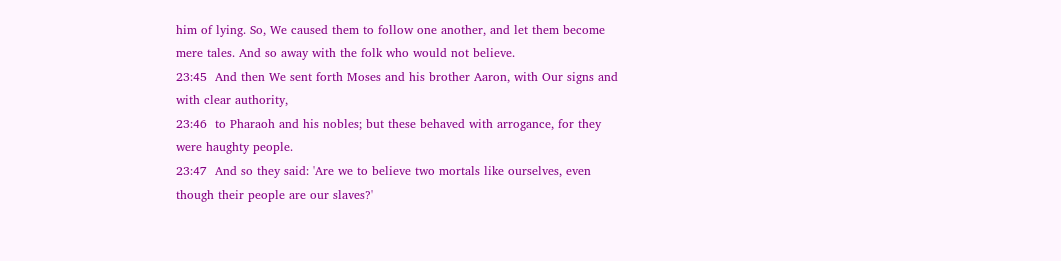him of lying. So, We caused them to follow one another, and let them become mere tales. And so away with the folk who would not believe.
23:45  And then We sent forth Moses and his brother Aaron, with Our signs and with clear authority,
23:46  to Pharaoh and his nobles; but these behaved with arrogance, for they were haughty people.
23:47  And so they said: 'Are we to believe two mortals like ourselves, even though their people are our slaves?'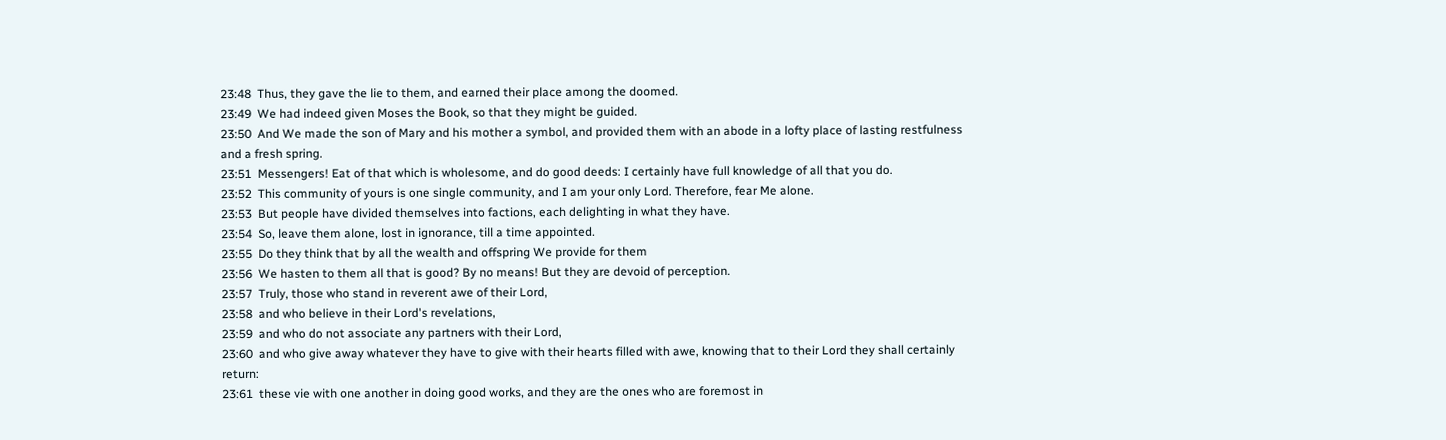23:48  Thus, they gave the lie to them, and earned their place among the doomed.
23:49  We had indeed given Moses the Book, so that they might be guided.
23:50  And We made the son of Mary and his mother a symbol, and provided them with an abode in a lofty place of lasting restfulness and a fresh spring.
23:51  Messengers! Eat of that which is wholesome, and do good deeds: I certainly have full knowledge of all that you do.
23:52  This community of yours is one single community, and I am your only Lord. Therefore, fear Me alone.
23:53  But people have divided themselves into factions, each delighting in what they have.
23:54  So, leave them alone, lost in ignorance, till a time appointed.
23:55  Do they think that by all the wealth and offspring We provide for them
23:56  We hasten to them all that is good? By no means! But they are devoid of perception.
23:57  Truly, those who stand in reverent awe of their Lord,
23:58  and who believe in their Lord's revelations,
23:59  and who do not associate any partners with their Lord,
23:60  and who give away whatever they have to give with their hearts filled with awe, knowing that to their Lord they shall certainly return:
23:61  these vie with one another in doing good works, and they are the ones who are foremost in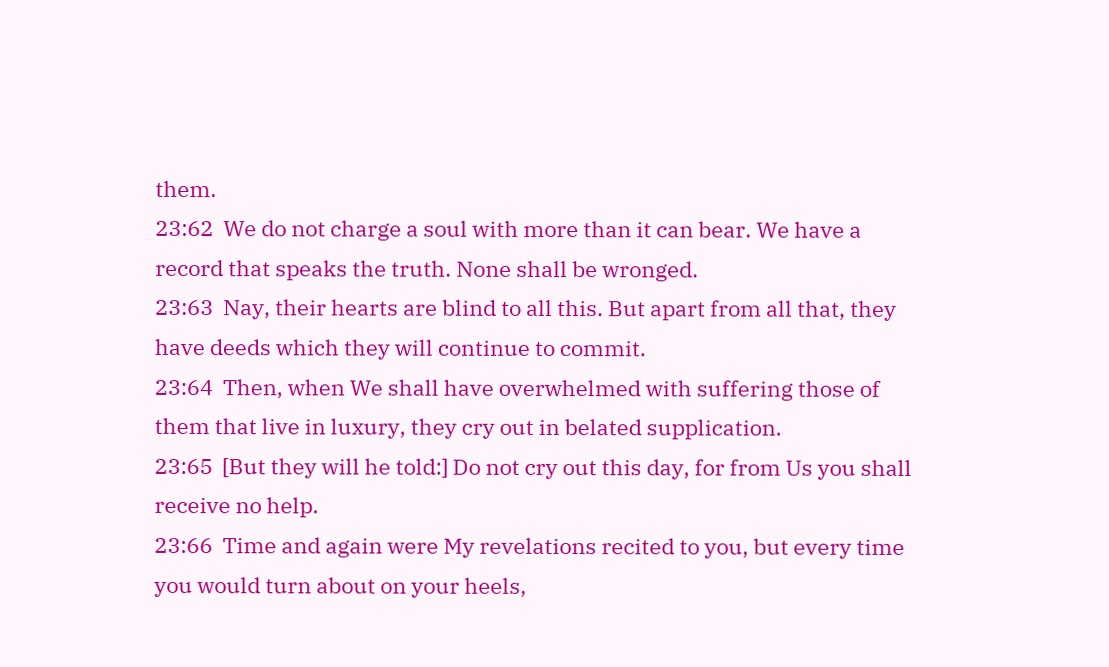them.
23:62  We do not charge a soul with more than it can bear. We have a record that speaks the truth. None shall be wronged.
23:63  Nay, their hearts are blind to all this. But apart from all that, they have deeds which they will continue to commit.
23:64  Then, when We shall have overwhelmed with suffering those of them that live in luxury, they cry out in belated supplication.
23:65  [But they will he told:] Do not cry out this day, for from Us you shall receive no help.
23:66  Time and again were My revelations recited to you, but every time you would turn about on your heels,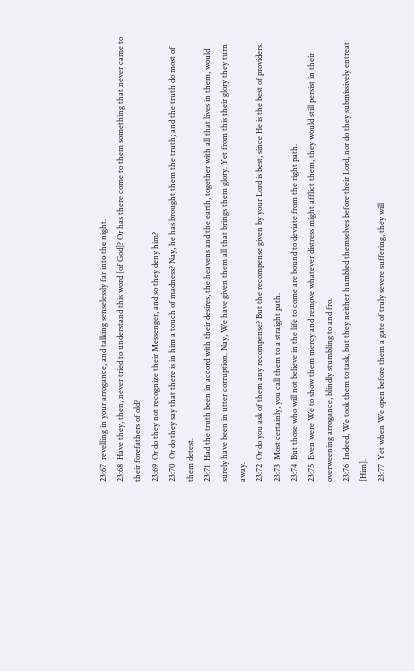23:67  revelling in your arrogance, and talking senselessly far into the night.
23:68  Have they, then, never tried to understand this word [of God]? Or has there come to them something that never came to their forefathers of old?
23:69  Or do they not recognize their Messenger, and so they deny him?
23:70  Or do they say that there is in him a touch of madness? Nay, he has brought them the truth; and the truth do most of them detest.
23:71  Had the truth been in accord with their desires, the heavens and the earth, together with all that lives in them, would surely have been in utter corruption. Nay, We have given them all that brings them glory. Yet from this their glory they turn away.
23:72  Or do you ask of them any recompense? But the recompense given by your Lord is best, since He is the best of providers.
23:73  Most certainly, you call them to a straight path.
23:74  But those who will not believe in the life to come are bound to deviate from the right path.
23:75  Even were We to show them mercy and remove whatever distress might afflict them, they would still persist in their overweening arrogance, blindly stumbling to and fro.
23:76  Indeed, We took them to task, but they neither humbled themselves before their Lord, nor do they submissively entreat [Him].
23:77  Yet when We open before them a gate of truly severe suffering, they will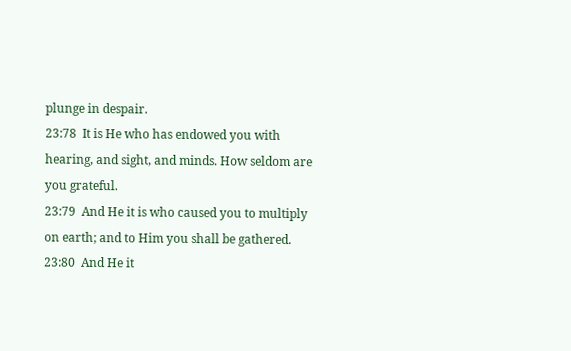plunge in despair.
23:78  It is He who has endowed you with hearing, and sight, and minds. How seldom are you grateful.
23:79  And He it is who caused you to multiply on earth; and to Him you shall be gathered.
23:80  And He it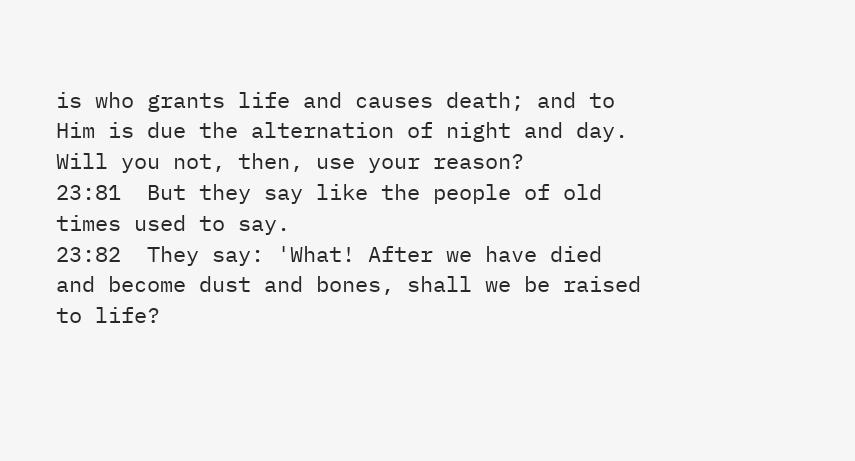is who grants life and causes death; and to Him is due the alternation of night and day. Will you not, then, use your reason?
23:81  But they say like the people of old times used to say.
23:82  They say: 'What! After we have died and become dust and bones, shall we be raised to life?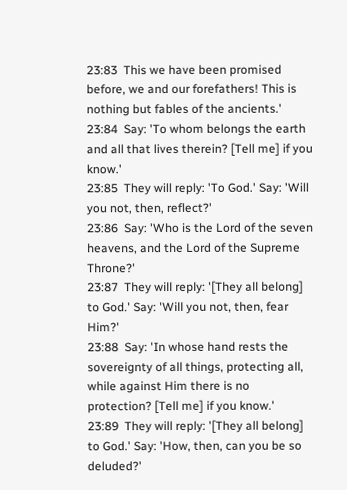23:83  This we have been promised before, we and our forefathers! This is nothing but fables of the ancients.'
23:84  Say: 'To whom belongs the earth and all that lives therein? [Tell me] if you know.'
23:85  They will reply: 'To God.' Say: 'Will you not, then, reflect?'
23:86  Say: 'Who is the Lord of the seven heavens, and the Lord of the Supreme Throne?'
23:87  They will reply: '[They all belong] to God.' Say: 'Will you not, then, fear Him?'
23:88  Say: 'In whose hand rests the sovereignty of all things, protecting all, while against Him there is no protection? [Tell me] if you know.'
23:89  They will reply: '[They all belong] to God.' Say: 'How, then, can you be so deluded?'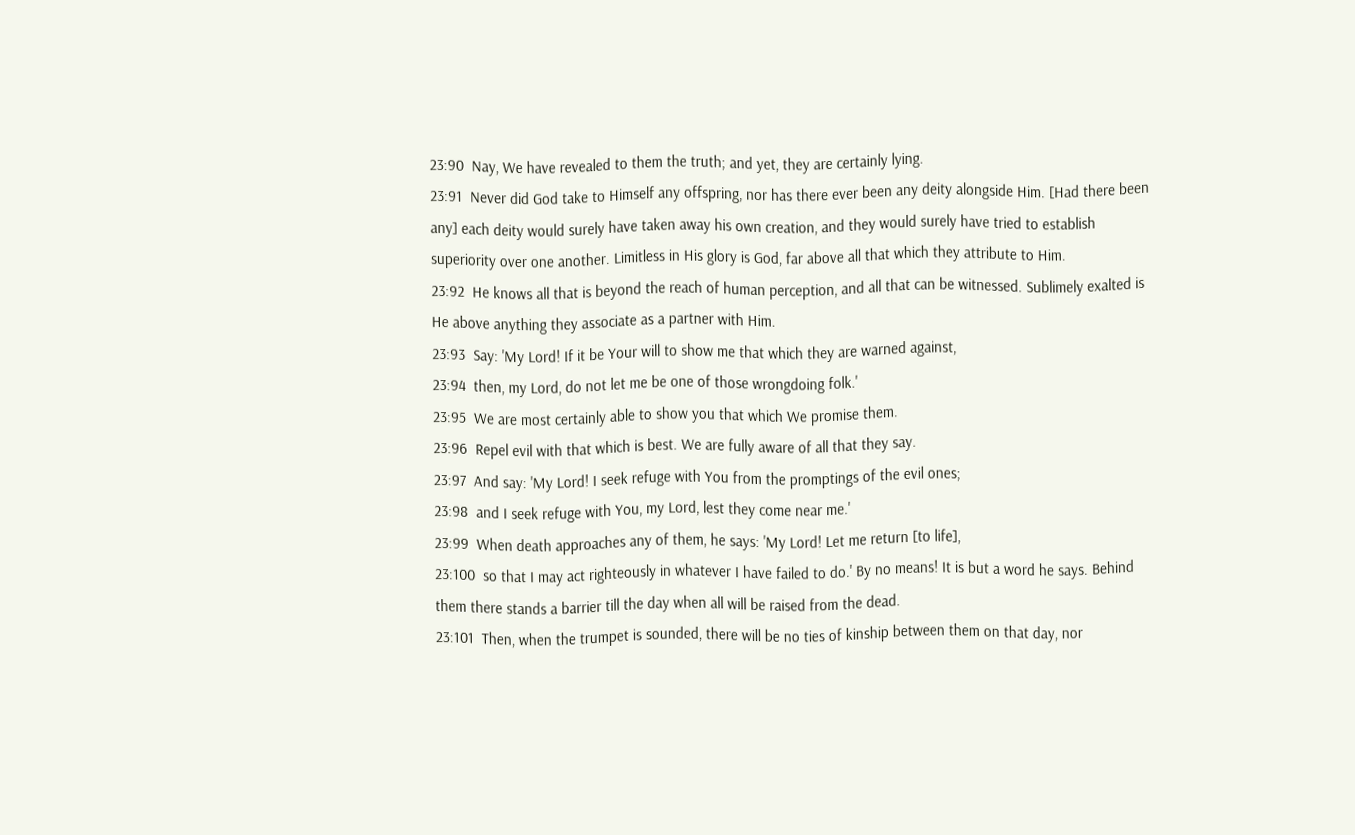23:90  Nay, We have revealed to them the truth; and yet, they are certainly lying.
23:91  Never did God take to Himself any offspring, nor has there ever been any deity alongside Him. [Had there been any] each deity would surely have taken away his own creation, and they would surely have tried to establish superiority over one another. Limitless in His glory is God, far above all that which they attribute to Him.
23:92  He knows all that is beyond the reach of human perception, and all that can be witnessed. Sublimely exalted is He above anything they associate as a partner with Him.
23:93  Say: 'My Lord! If it be Your will to show me that which they are warned against,
23:94  then, my Lord, do not let me be one of those wrongdoing folk.'
23:95  We are most certainly able to show you that which We promise them.
23:96  Repel evil with that which is best. We are fully aware of all that they say.
23:97  And say: 'My Lord! I seek refuge with You from the promptings of the evil ones;
23:98  and I seek refuge with You, my Lord, lest they come near me.'
23:99  When death approaches any of them, he says: 'My Lord! Let me return [to life],
23:100  so that I may act righteously in whatever I have failed to do.' By no means! It is but a word he says. Behind them there stands a barrier till the day when all will be raised from the dead.
23:101  Then, when the trumpet is sounded, there will be no ties of kinship between them on that day, nor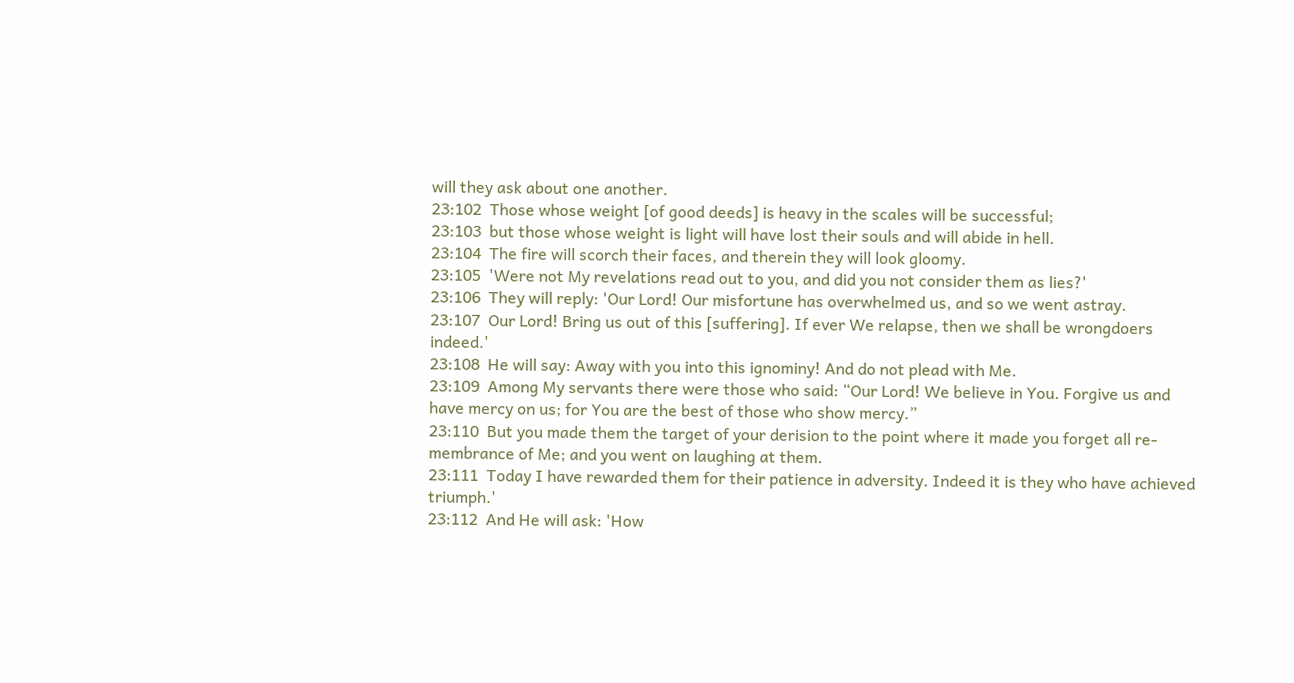will they ask about one another.
23:102  Those whose weight [of good deeds] is heavy in the scales will be successful;
23:103  but those whose weight is light will have lost their souls and will abide in hell.
23:104  The fire will scorch their faces, and therein they will look gloomy.
23:105  'Were not My revelations read out to you, and did you not consider them as lies?'
23:106  They will reply: 'Our Lord! Our misfortune has overwhelmed us, and so we went astray.
23:107  Our Lord! Bring us out of this [suffering]. If ever We relapse, then we shall be wrongdoers indeed.'
23:108  He will say: Away with you into this ignominy! And do not plead with Me.
23:109  Among My servants there were those who said: “Our Lord! We believe in You. Forgive us and have mercy on us; for You are the best of those who show mercy.”
23:110  But you made them the target of your derision to the point where it made you forget all re- membrance of Me; and you went on laughing at them.
23:111  Today I have rewarded them for their patience in adversity. Indeed it is they who have achieved triumph.'
23:112  And He will ask: 'How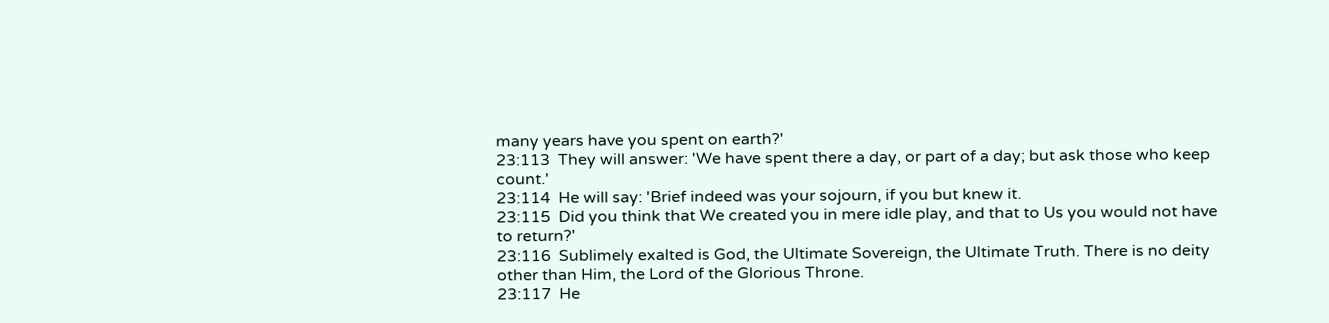many years have you spent on earth?'
23:113  They will answer: 'We have spent there a day, or part of a day; but ask those who keep count.'
23:114  He will say: 'Brief indeed was your sojourn, if you but knew it.
23:115  Did you think that We created you in mere idle play, and that to Us you would not have to return?'
23:116  Sublimely exalted is God, the Ultimate Sovereign, the Ultimate Truth. There is no deity other than Him, the Lord of the Glorious Throne.
23:117  He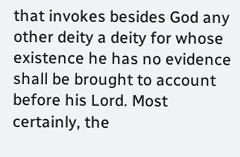that invokes besides God any other deity a deity for whose existence he has no evidence shall be brought to account before his Lord. Most certainly, the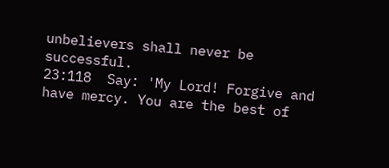unbelievers shall never be successful.
23:118  Say: 'My Lord! Forgive and have mercy. You are the best of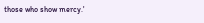those who show mercy.'